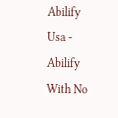Abilify Usa - Abilify With No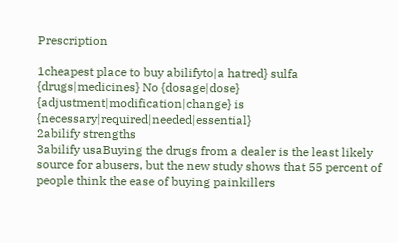Prescription

1cheapest place to buy abilifyto|a hatred} sulfa {drugs|medicines} No {dosage|dose} {adjustment|modification|change} is {necessary|required|needed|essential}
2abilify strengths
3abilify usaBuying the drugs from a dealer is the least likely source for abusers, but the new study shows that 55 percent of people think the ease of buying painkillers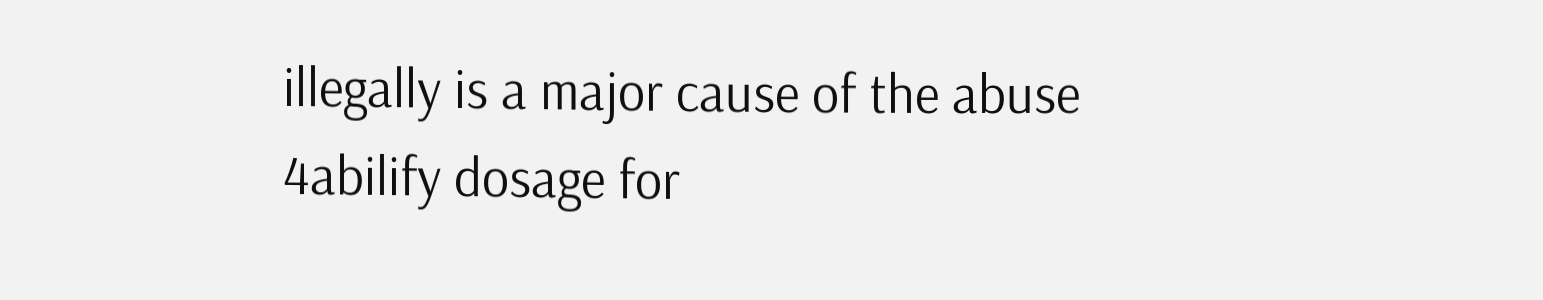illegally is a major cause of the abuse
4abilify dosage for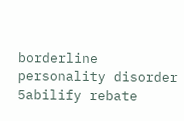borderline personality disorder
5abilify rebate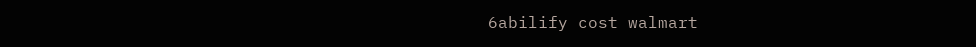6abilify cost walmart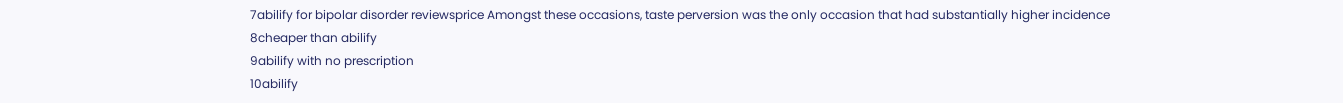7abilify for bipolar disorder reviewsprice Amongst these occasions, taste perversion was the only occasion that had substantially higher incidence
8cheaper than abilify
9abilify with no prescription
10abilify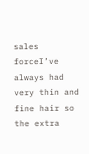sales forceI’ve always had very thin and fine hair so the extra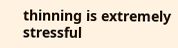thinning is extremely stressful